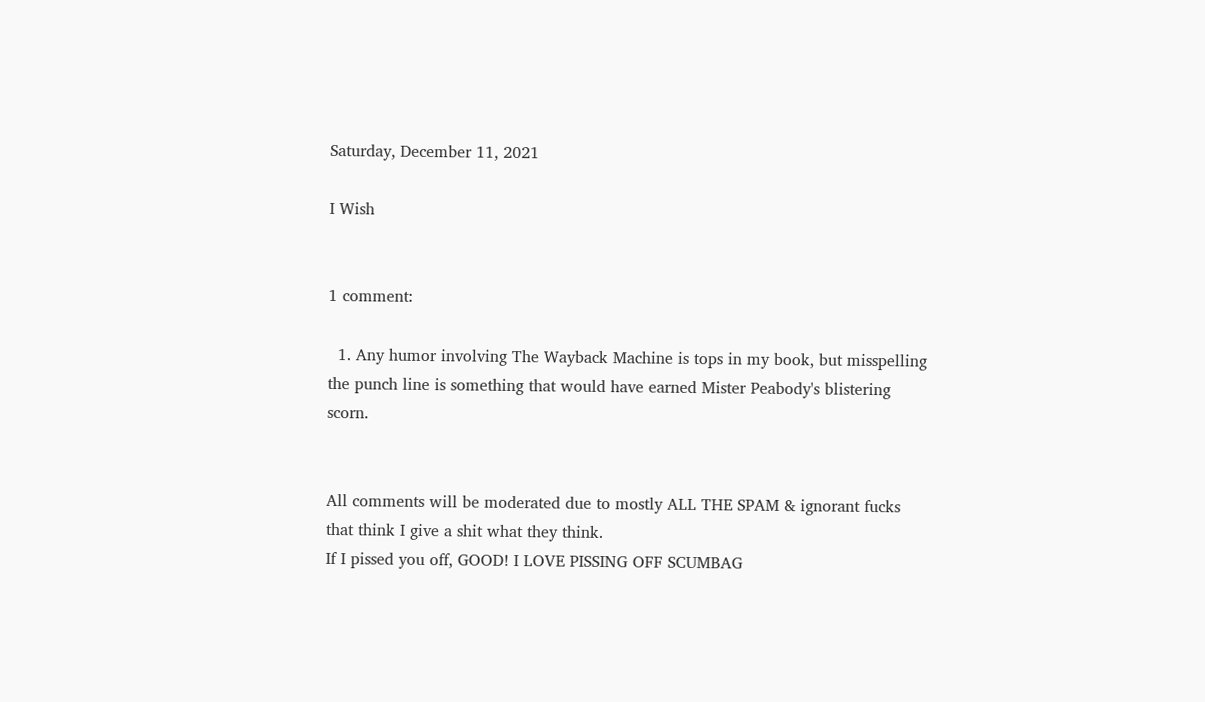Saturday, December 11, 2021

I Wish


1 comment:

  1. Any humor involving The Wayback Machine is tops in my book, but misspelling the punch line is something that would have earned Mister Peabody's blistering scorn.


All comments will be moderated due to mostly ALL THE SPAM & ignorant fucks that think I give a shit what they think.
If I pissed you off, GOOD! I LOVE PISSING OFF SCUMBAG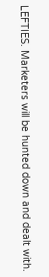LEFTIES. Marketers will be hunted down and dealt with.